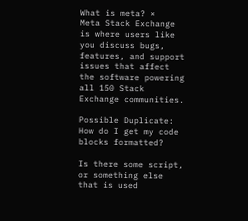What is meta? ×
Meta Stack Exchange is where users like you discuss bugs, features, and support issues that affect the software powering all 150 Stack Exchange communities.

Possible Duplicate:
How do I get my code blocks formatted?

Is there some script, or something else that is used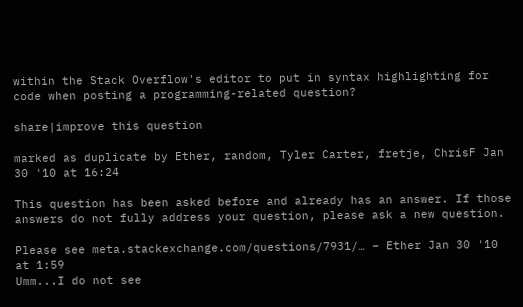within the Stack Overflow's editor to put in syntax highlighting for code when posting a programming-related question?

share|improve this question

marked as duplicate by Ether, random, Tyler Carter, fretje, ChrisF Jan 30 '10 at 16:24

This question has been asked before and already has an answer. If those answers do not fully address your question, please ask a new question.

Please see meta.stackexchange.com/questions/7931/… – Ether Jan 30 '10 at 1:59
Umm...I do not see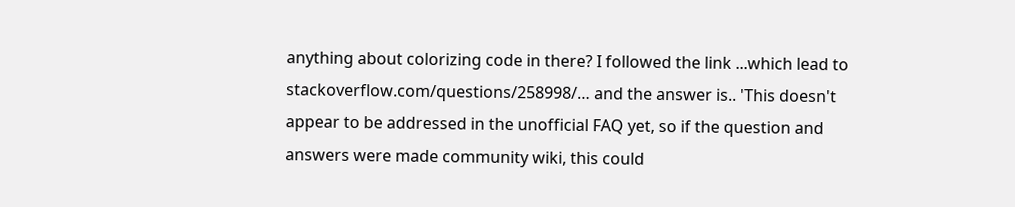anything about colorizing code in there? I followed the link ...which lead to stackoverflow.com/questions/258998/… and the answer is.. 'This doesn't appear to be addressed in the unofficial FAQ yet, so if the question and answers were made community wiki, this could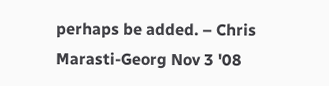perhaps be added. – Chris Marasti-Georg Nov 3 '08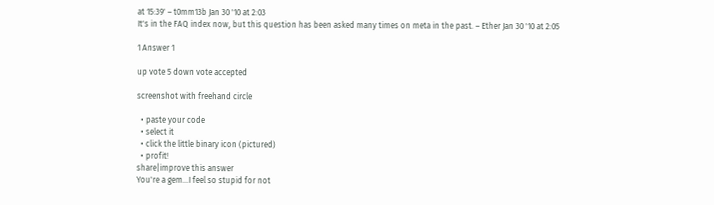at 15:39' – t0mm13b Jan 30 '10 at 2:03
It's in the FAQ index now, but this question has been asked many times on meta in the past. – Ether Jan 30 '10 at 2:05

1 Answer 1

up vote 5 down vote accepted

screenshot with freehand circle

  • paste your code
  • select it
  • click the little binary icon (pictured)
  • profit!
share|improve this answer
You're a gem...I feel so stupid for not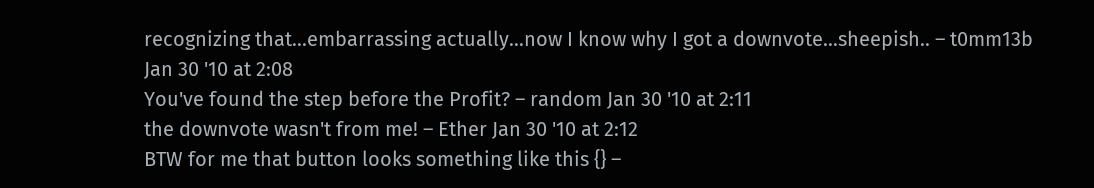recognizing that...embarrassing actually...now I know why I got a downvote...sheepish.. – t0mm13b Jan 30 '10 at 2:08
You've found the step before the Profit? – random Jan 30 '10 at 2:11
the downvote wasn't from me! – Ether Jan 30 '10 at 2:12
BTW for me that button looks something like this {} –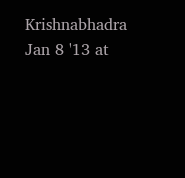Krishnabhadra Jan 8 '13 at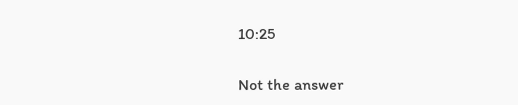10:25

Not the answer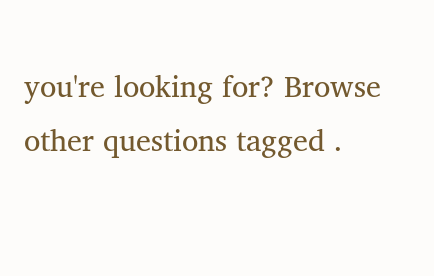you're looking for? Browse other questions tagged .